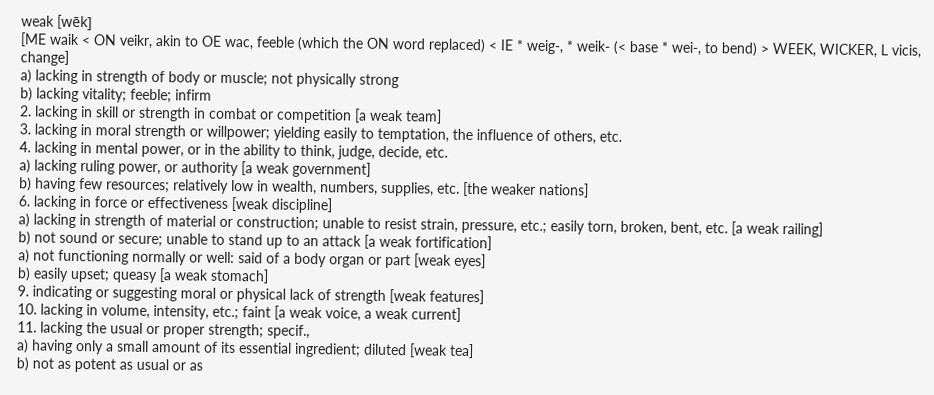weak [wēk]
[ME waik < ON veikr, akin to OE wac, feeble (which the ON word replaced) < IE * weig-, * weik- (< base * wei-, to bend) > WEEK, WICKER, L vicis, change]
a) lacking in strength of body or muscle; not physically strong
b) lacking vitality; feeble; infirm
2. lacking in skill or strength in combat or competition [a weak team]
3. lacking in moral strength or willpower; yielding easily to temptation, the influence of others, etc.
4. lacking in mental power, or in the ability to think, judge, decide, etc.
a) lacking ruling power, or authority [a weak government]
b) having few resources; relatively low in wealth, numbers, supplies, etc. [the weaker nations]
6. lacking in force or effectiveness [weak discipline]
a) lacking in strength of material or construction; unable to resist strain, pressure, etc.; easily torn, broken, bent, etc. [a weak railing]
b) not sound or secure; unable to stand up to an attack [a weak fortification]
a) not functioning normally or well: said of a body organ or part [weak eyes]
b) easily upset; queasy [a weak stomach]
9. indicating or suggesting moral or physical lack of strength [weak features]
10. lacking in volume, intensity, etc.; faint [a weak voice, a weak current]
11. lacking the usual or proper strength; specif.,
a) having only a small amount of its essential ingredient; diluted [weak tea]
b) not as potent as usual or as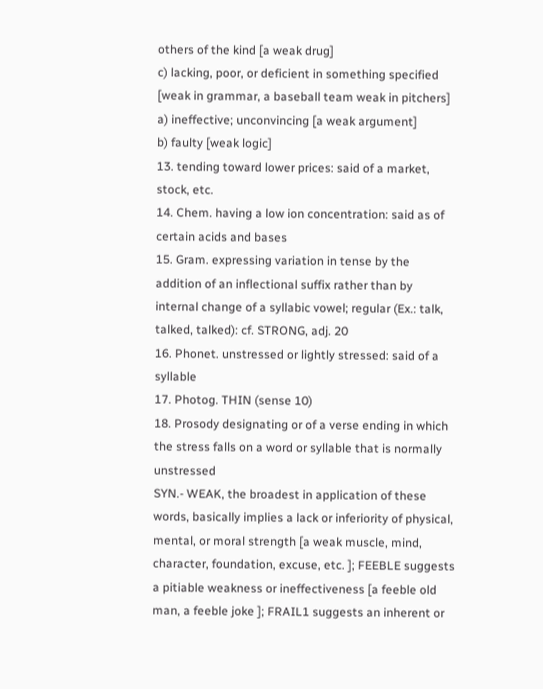others of the kind [a weak drug]
c) lacking, poor, or deficient in something specified [weak in grammar, a baseball team weak in pitchers]
a) ineffective; unconvincing [a weak argument]
b) faulty [weak logic]
13. tending toward lower prices: said of a market, stock, etc.
14. Chem. having a low ion concentration: said as of certain acids and bases
15. Gram. expressing variation in tense by the addition of an inflectional suffix rather than by internal change of a syllabic vowel; regular (Ex.: talk, talked, talked): cf. STRONG, adj. 20
16. Phonet. unstressed or lightly stressed: said of a syllable
17. Photog. THIN (sense 10)
18. Prosody designating or of a verse ending in which the stress falls on a word or syllable that is normally unstressed
SYN.- WEAK, the broadest in application of these words, basically implies a lack or inferiority of physical, mental, or moral strength [a weak muscle, mind, character, foundation, excuse, etc. ]; FEEBLE suggests a pitiable weakness or ineffectiveness [a feeble old man, a feeble joke ]; FRAIL1 suggests an inherent or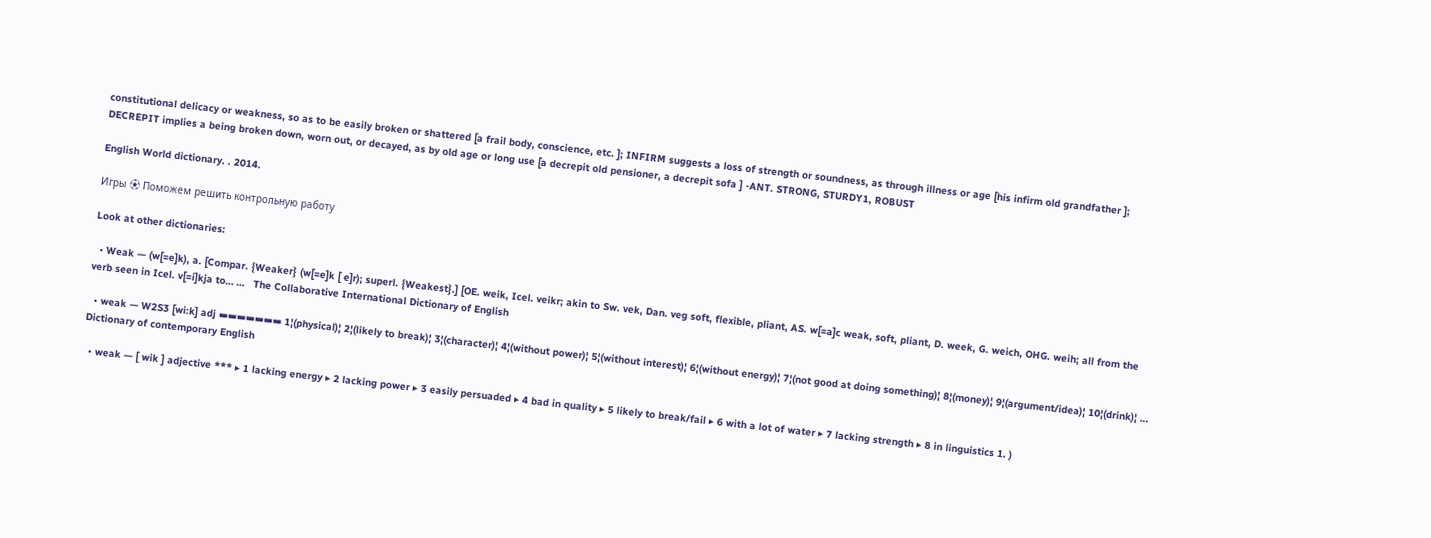constitutional delicacy or weakness, so as to be easily broken or shattered [a frail body, conscience, etc. ]; INFIRM suggests a loss of strength or soundness, as through illness or age [his infirm old grandfather ]; DECREPIT implies a being broken down, worn out, or decayed, as by old age or long use [a decrepit old pensioner, a decrepit sofa ] -ANT. STRONG, STURDY1, ROBUST

English World dictionary. . 2014.

Игры ⚽ Поможем решить контрольную работу

Look at other dictionaries:

  • Weak — (w[=e]k), a. [Compar. {Weaker} (w[=e]k [ e]r); superl. {Weakest}.] [OE. weik, Icel. veikr; akin to Sw. vek, Dan. veg soft, flexible, pliant, AS. w[=a]c weak, soft, pliant, D. week, G. weich, OHG. weih; all from the verb seen in Icel. v[=i]kja to… …   The Collaborative International Dictionary of English

  • weak — W2S3 [wi:k] adj ▬▬▬▬▬▬▬ 1¦(physical)¦ 2¦(likely to break)¦ 3¦(character)¦ 4¦(without power)¦ 5¦(without interest)¦ 6¦(without energy)¦ 7¦(not good at doing something)¦ 8¦(money)¦ 9¦(argument/idea)¦ 10¦(drink)¦ …   Dictionary of contemporary English

  • weak — [ wik ] adjective *** ▸ 1 lacking energy ▸ 2 lacking power ▸ 3 easily persuaded ▸ 4 bad in quality ▸ 5 likely to break/fail ▸ 6 with a lot of water ▸ 7 lacking strength ▸ 8 in linguistics 1. )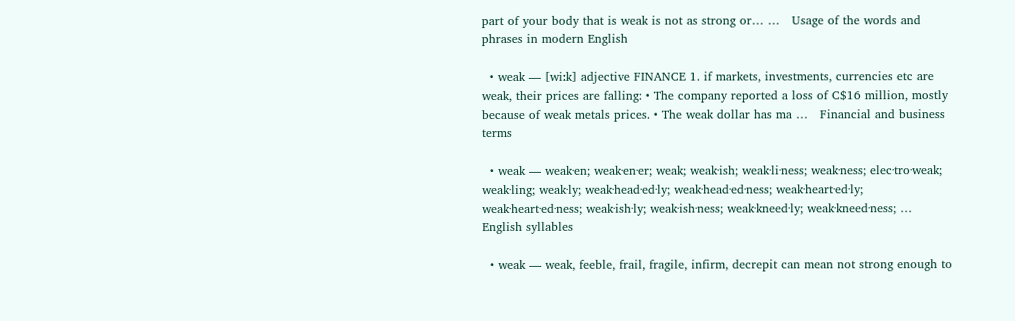part of your body that is weak is not as strong or… …   Usage of the words and phrases in modern English

  • weak — [wiːk] adjective FINANCE 1. if markets, investments, currencies etc are weak, their prices are falling: • The company reported a loss of C$16 million, mostly because of weak metals prices. • The weak dollar has ma …   Financial and business terms

  • weak — weak·en; weak·en·er; weak; weak·ish; weak·li·ness; weak·ness; elec·tro·weak; weak·ling; weak·ly; weak·head·ed·ly; weak·head·ed·ness; weak·heart·ed·ly; weak·heart·ed·ness; weak·ish·ly; weak·ish·ness; weak·kneed·ly; weak·kneed·ness; …   English syllables

  • weak — weak, feeble, frail, fragile, infirm, decrepit can mean not strong enough to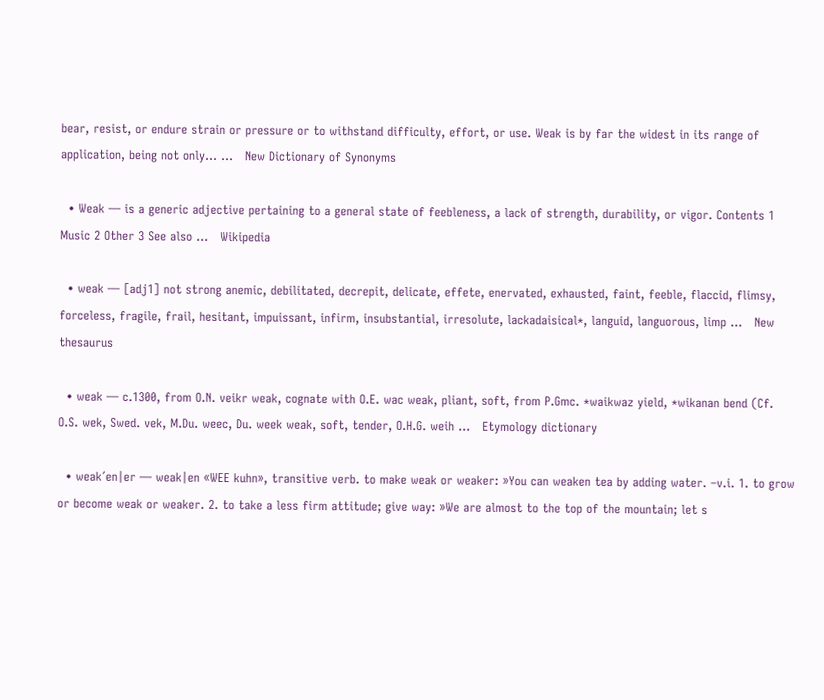bear, resist, or endure strain or pressure or to withstand difficulty, effort, or use. Weak is by far the widest in its range of application, being not only… …   New Dictionary of Synonyms

  • Weak — is a generic adjective pertaining to a general state of feebleness, a lack of strength, durability, or vigor. Contents 1 Music 2 Other 3 See also …   Wikipedia

  • weak — [adj1] not strong anemic, debilitated, decrepit, delicate, effete, enervated, exhausted, faint, feeble, flaccid, flimsy, forceless, fragile, frail, hesitant, impuissant, infirm, insubstantial, irresolute, lackadaisical*, languid, languorous, limp …   New thesaurus

  • weak — c.1300, from O.N. veikr weak, cognate with O.E. wac weak, pliant, soft, from P.Gmc. *waikwaz yield, *wikanan bend (Cf. O.S. wek, Swed. vek, M.Du. weec, Du. week weak, soft, tender, O.H.G. weih …   Etymology dictionary

  • weak´en|er — weak|en «WEE kuhn», transitive verb. to make weak or weaker: »You can weaken tea by adding water. –v.i. 1. to grow or become weak or weaker. 2. to take a less firm attitude; give way: »We are almost to the top of the mountain; let s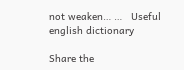not weaken… …   Useful english dictionary

Share the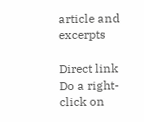article and excerpts

Direct link
Do a right-click on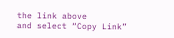the link above
and select “Copy Link”